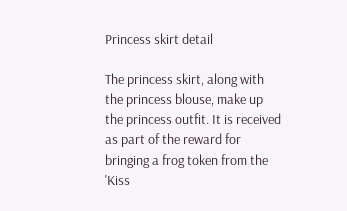Princess skirt detail

The princess skirt, along with the princess blouse, make up the princess outfit. It is received as part of the reward for bringing a frog token from the 'Kiss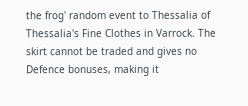the frog' random event to Thessalia of Thessalia's Fine Clothes in Varrock. The skirt cannot be traded and gives no Defence bonuses, making it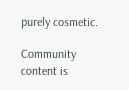purely cosmetic.

Community content is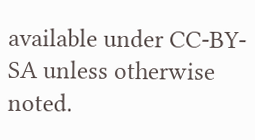available under CC-BY-SA unless otherwise noted.